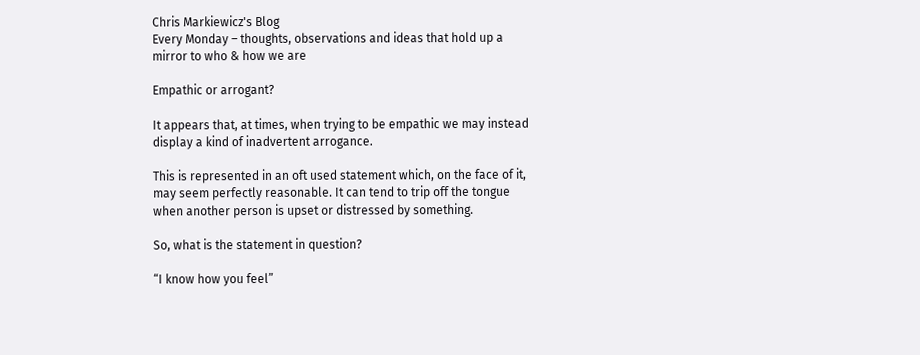Chris Markiewicz's Blog
Every Monday – thoughts, observations and ideas that hold up a mirror to who & how we are

Empathic or arrogant?

It appears that, at times, when trying to be empathic we may instead display a kind of inadvertent arrogance.

This is represented in an oft used statement which, on the face of it,  may seem perfectly reasonable. It can tend to trip off the tongue when another person is upset or distressed by something.

So, what is the statement in question?

“I know how you feel”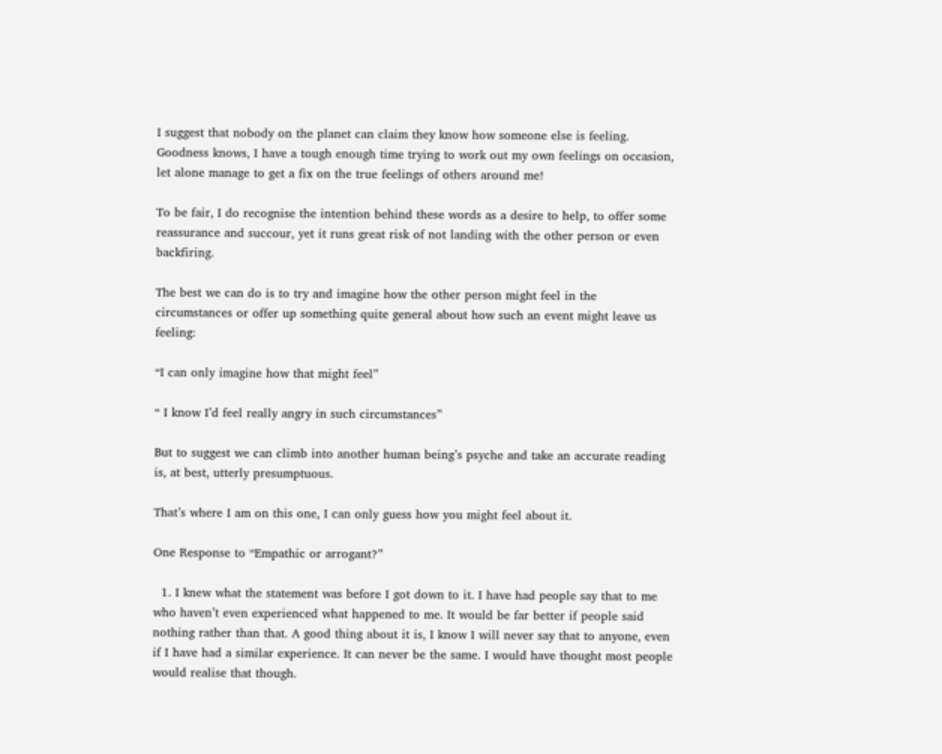I suggest that nobody on the planet can claim they know how someone else is feeling. Goodness knows, I have a tough enough time trying to work out my own feelings on occasion, let alone manage to get a fix on the true feelings of others around me!

To be fair, I do recognise the intention behind these words as a desire to help, to offer some reassurance and succour, yet it runs great risk of not landing with the other person or even backfiring.

The best we can do is to try and imagine how the other person might feel in the circumstances or offer up something quite general about how such an event might leave us feeling:

“I can only imagine how that might feel”

“ I know I’d feel really angry in such circumstances”

But to suggest we can climb into another human being’s psyche and take an accurate reading is, at best, utterly presumptuous.

That’s where I am on this one, I can only guess how you might feel about it.

One Response to “Empathic or arrogant?”

  1. I knew what the statement was before I got down to it. I have had people say that to me who haven’t even experienced what happened to me. It would be far better if people said nothing rather than that. A good thing about it is, I know I will never say that to anyone, even if I have had a similar experience. It can never be the same. I would have thought most people would realise that though.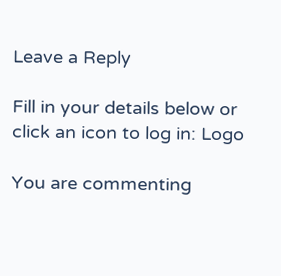Leave a Reply

Fill in your details below or click an icon to log in: Logo

You are commenting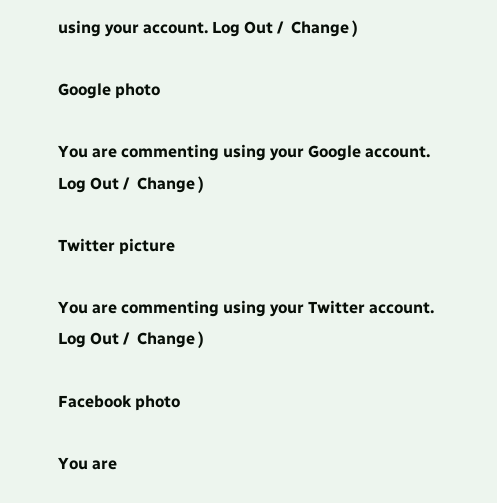using your account. Log Out /  Change )

Google photo

You are commenting using your Google account. Log Out /  Change )

Twitter picture

You are commenting using your Twitter account. Log Out /  Change )

Facebook photo

You are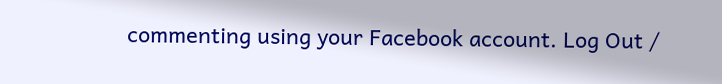commenting using your Facebook account. Log Out /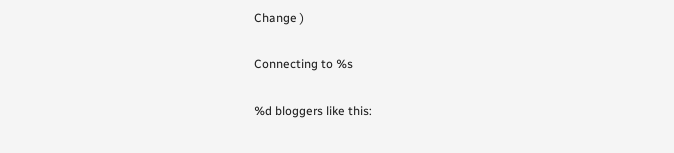Change )

Connecting to %s

%d bloggers like this: